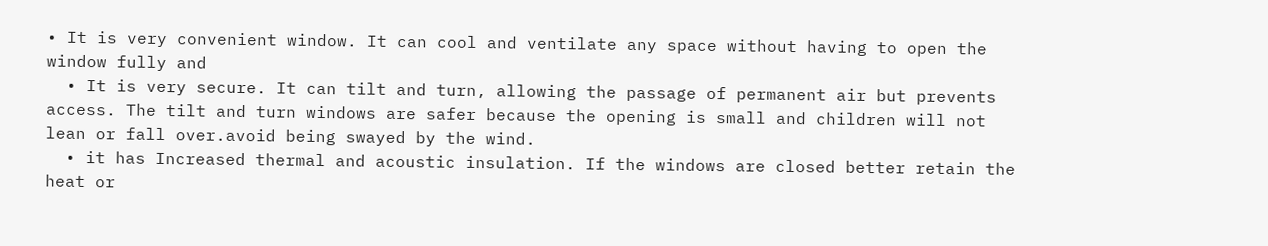• It is very convenient window. It can cool and ventilate any space without having to open the window fully and
  • It is very secure. It can tilt and turn, allowing the passage of permanent air but prevents access. The tilt and turn windows are safer because the opening is small and children will not lean or fall over.avoid being swayed by the wind.
  • it has Increased thermal and acoustic insulation. If the windows are closed better retain the heat or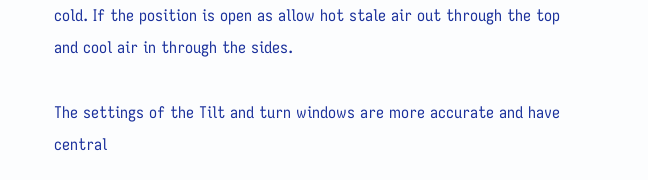cold. If the position is open as allow hot stale air out through the top and cool air in through the sides.

The settings of the Tilt and turn windows are more accurate and have central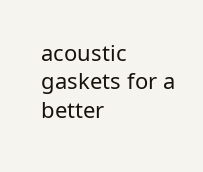acoustic gaskets for a better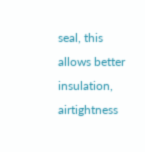seal, this allows better insulation, airtightness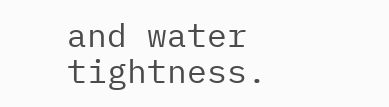and water tightness.